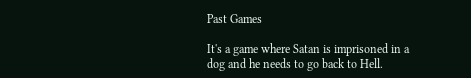Past Games

It's a game where Satan is imprisoned in a dog and he needs to go back to Hell.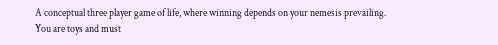A conceptual three player game of life, where winning depends on your nemesis prevailing.
You are toys and must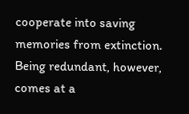cooperate into saving memories from extinction. Being redundant, however, comes at a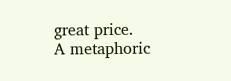great price.
A metaphoric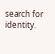search for identity.